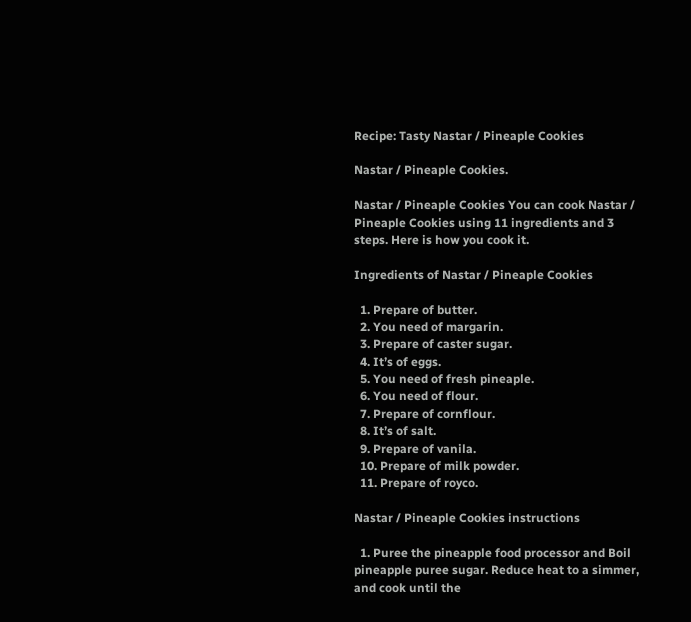Recipe: Tasty Nastar / Pineaple Cookies

Nastar / Pineaple Cookies.

Nastar / Pineaple Cookies You can cook Nastar / Pineaple Cookies using 11 ingredients and 3 steps. Here is how you cook it.

Ingredients of Nastar / Pineaple Cookies

  1. Prepare of butter.
  2. You need of margarin.
  3. Prepare of caster sugar.
  4. It’s of eggs.
  5. You need of fresh pineaple.
  6. You need of flour.
  7. Prepare of cornflour.
  8. It’s of salt.
  9. Prepare of vanila.
  10. Prepare of milk powder.
  11. Prepare of royco.

Nastar / Pineaple Cookies instructions

  1. Puree the pineapple food processor and Boil pineapple puree sugar. Reduce heat to a simmer, and cook until the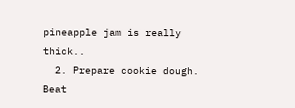pineapple jam is really thick..
  2. Prepare cookie dough. Beat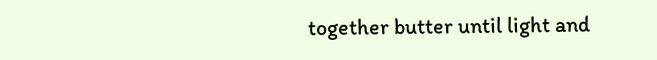together butter until light and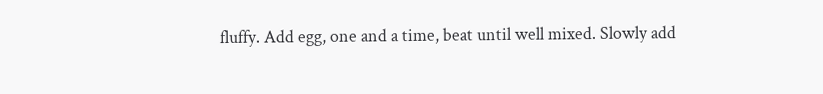fluffy. Add egg, one and a time, beat until well mixed. Slowly add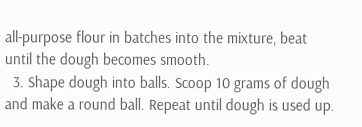all-purpose flour in batches into the mixture, beat until the dough becomes smooth.
  3. Shape dough into balls. Scoop 10 grams of dough and make a round ball. Repeat until dough is used up.